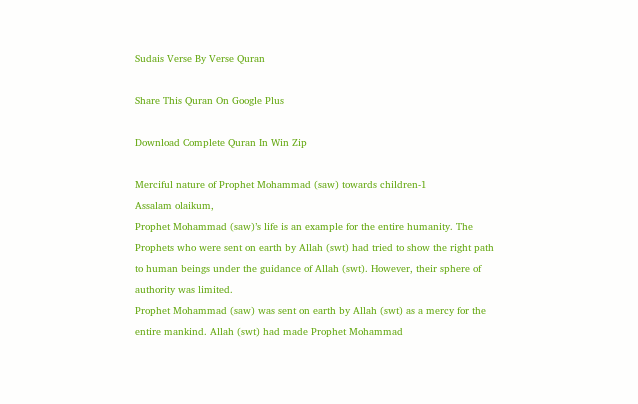Sudais Verse By Verse Quran

Share This Quran On Google Plus

Download Complete Quran In Win Zip

Merciful nature of Prophet Mohammad (saw) towards children-1
Assalam olaikum,
Prophet Mohammad (saw)’s life is an example for the entire humanity. The Prophets who were sent on earth by Allah (swt) had tried to show the right path to human beings under the guidance of Allah (swt). However, their sphere of authority was limited.
Prophet Mohammad (saw) was sent on earth by Allah (swt) as a mercy for the entire mankind. Allah (swt) had made Prophet Mohammad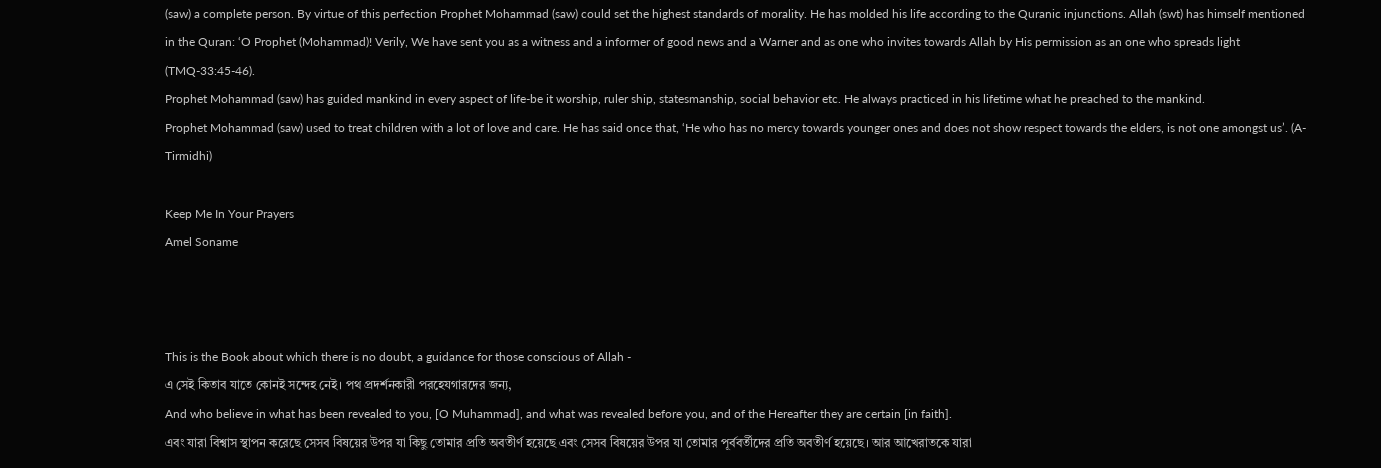(saw) a complete person. By virtue of this perfection Prophet Mohammad (saw) could set the highest standards of morality. He has molded his life according to the Quranic injunctions. Allah (swt) has himself mentioned in the Quran: ‘O Prophet (Mohammad)! Verily, We have sent you as a witness and a informer of good news and a Warner and as one who invites towards Allah by His permission as an one who spreads light (TMQ-33:45-46).
Prophet Mohammad (saw) has guided mankind in every aspect of life-be it worship, ruler ship, statesmanship, social behavior etc. He always practiced in his lifetime what he preached to the mankind.
Prophet Mohammad (saw) used to treat children with a lot of love and care. He has said once that, ‘He who has no mercy towards younger ones and does not show respect towards the elders, is not one amongst us’. (A-Tirmidhi)

Keep Me In Your Prayers
Amel Soname



This is the Book about which there is no doubt, a guidance for those conscious of Allah -
এ সেই কিতাব যাতে কোনই সন্দেহ নেই। পথ প্রদর্শনকারী পরহেযগারদের জন্য,
And who believe in what has been revealed to you, [O Muhammad], and what was revealed before you, and of the Hereafter they are certain [in faith].
এবং যারা বিশ্বাস স্থাপন করেছে সেসব বিষয়ের উপর যা কিছু তোমার প্রতি অবতীর্ণ হয়েছে এবং সেসব বিষয়ের উপর যা তোমার পূর্ববর্তীদের প্রতি অবতীর্ণ হয়েছে। আর আখেরাতকে যারা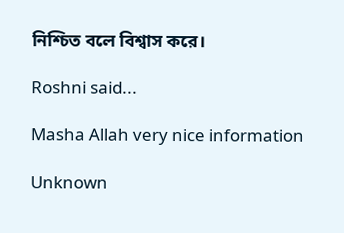নিশ্চিত বলে বিশ্বাস করে।

Roshni said...

Masha Allah very nice information

Unknown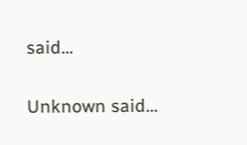said...


Unknown said...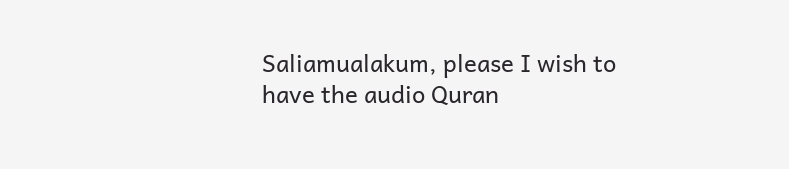Saliamualakum, please I wish to have the audio Quran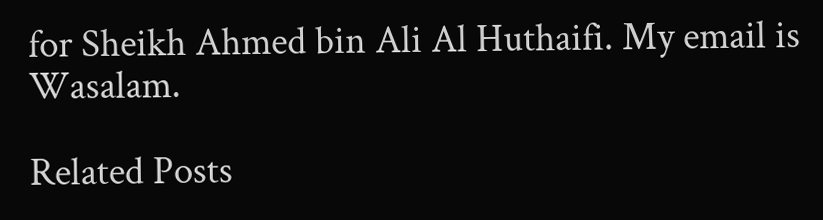for Sheikh Ahmed bin Ali Al Huthaifi. My email is Wasalam.

Related Posts